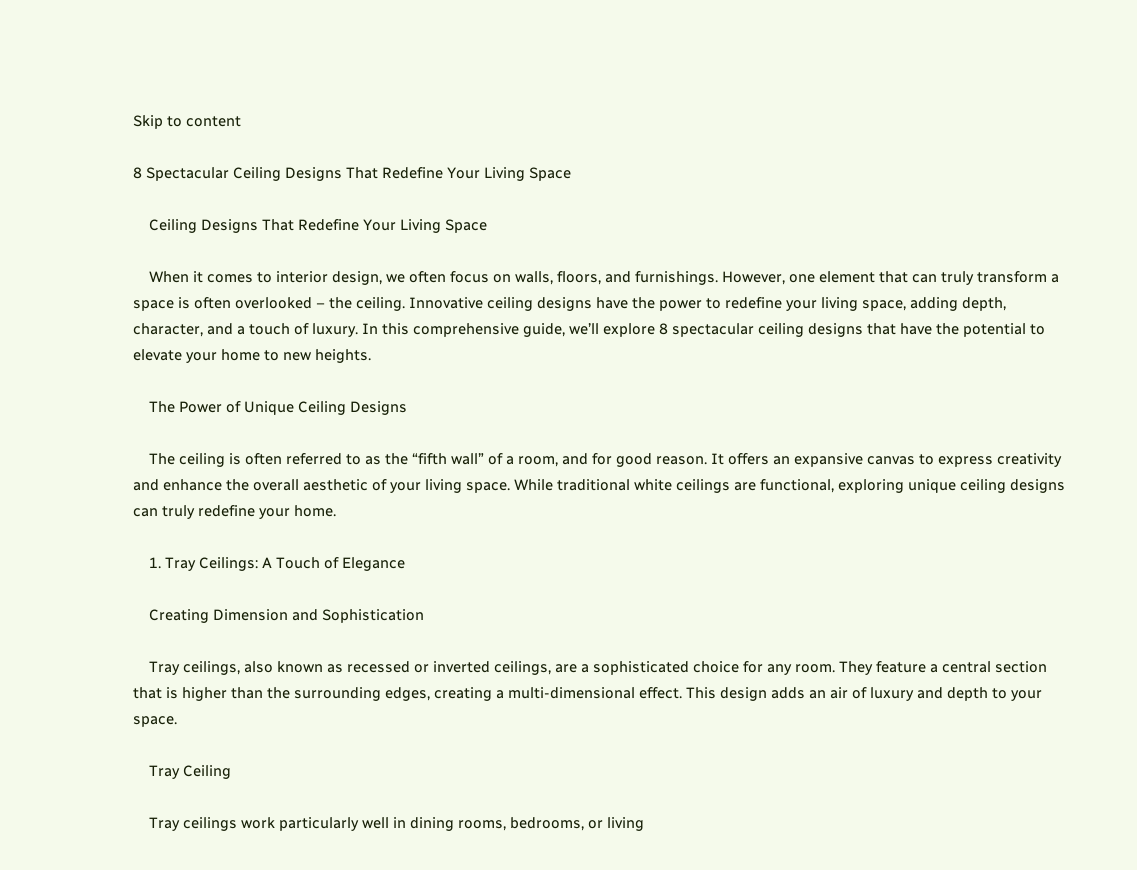Skip to content

8 Spectacular Ceiling Designs That Redefine Your Living Space

    Ceiling Designs That Redefine Your Living Space

    When it comes to interior design, we often focus on walls, floors, and furnishings. However, one element that can truly transform a space is often overlooked – the ceiling. Innovative ceiling designs have the power to redefine your living space, adding depth, character, and a touch of luxury. In this comprehensive guide, we’ll explore 8 spectacular ceiling designs that have the potential to elevate your home to new heights.

    The Power of Unique Ceiling Designs

    The ceiling is often referred to as the “fifth wall” of a room, and for good reason. It offers an expansive canvas to express creativity and enhance the overall aesthetic of your living space. While traditional white ceilings are functional, exploring unique ceiling designs can truly redefine your home.

    1. Tray Ceilings: A Touch of Elegance

    Creating Dimension and Sophistication

    Tray ceilings, also known as recessed or inverted ceilings, are a sophisticated choice for any room. They feature a central section that is higher than the surrounding edges, creating a multi-dimensional effect. This design adds an air of luxury and depth to your space.

    Tray Ceiling

    Tray ceilings work particularly well in dining rooms, bedrooms, or living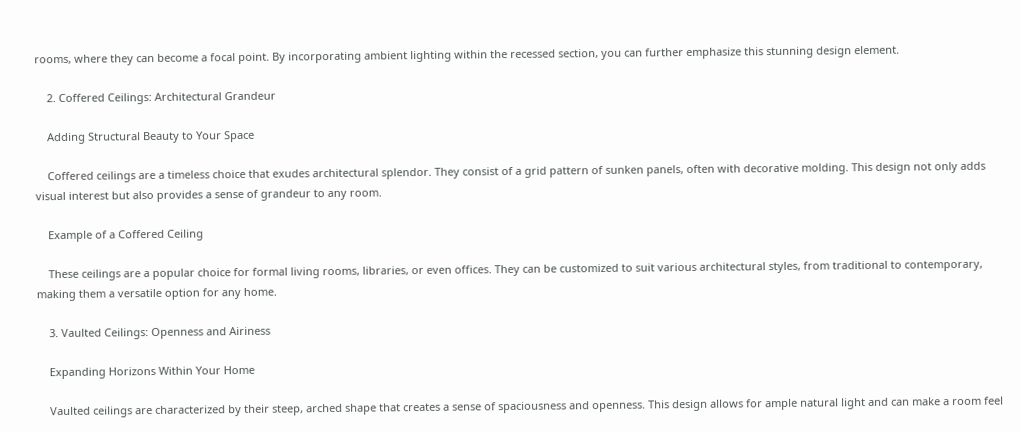rooms, where they can become a focal point. By incorporating ambient lighting within the recessed section, you can further emphasize this stunning design element.

    2. Coffered Ceilings: Architectural Grandeur

    Adding Structural Beauty to Your Space

    Coffered ceilings are a timeless choice that exudes architectural splendor. They consist of a grid pattern of sunken panels, often with decorative molding. This design not only adds visual interest but also provides a sense of grandeur to any room.

    Example of a Coffered Ceiling

    These ceilings are a popular choice for formal living rooms, libraries, or even offices. They can be customized to suit various architectural styles, from traditional to contemporary, making them a versatile option for any home.

    3. Vaulted Ceilings: Openness and Airiness

    Expanding Horizons Within Your Home

    Vaulted ceilings are characterized by their steep, arched shape that creates a sense of spaciousness and openness. This design allows for ample natural light and can make a room feel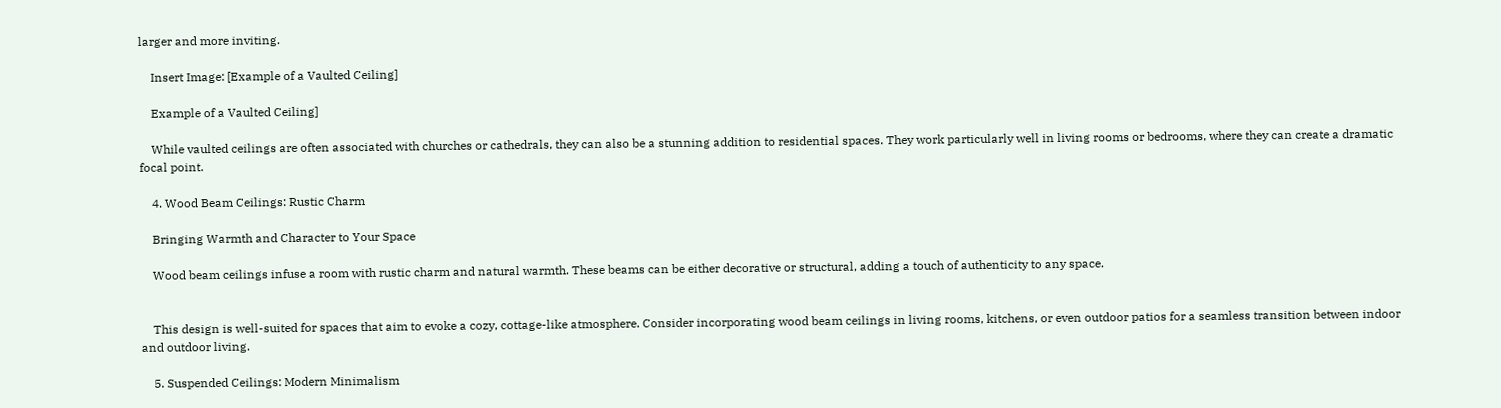larger and more inviting.

    Insert Image: [Example of a Vaulted Ceiling]

    Example of a Vaulted Ceiling]

    While vaulted ceilings are often associated with churches or cathedrals, they can also be a stunning addition to residential spaces. They work particularly well in living rooms or bedrooms, where they can create a dramatic focal point.

    4. Wood Beam Ceilings: Rustic Charm

    Bringing Warmth and Character to Your Space

    Wood beam ceilings infuse a room with rustic charm and natural warmth. These beams can be either decorative or structural, adding a touch of authenticity to any space.


    This design is well-suited for spaces that aim to evoke a cozy, cottage-like atmosphere. Consider incorporating wood beam ceilings in living rooms, kitchens, or even outdoor patios for a seamless transition between indoor and outdoor living.

    5. Suspended Ceilings: Modern Minimalism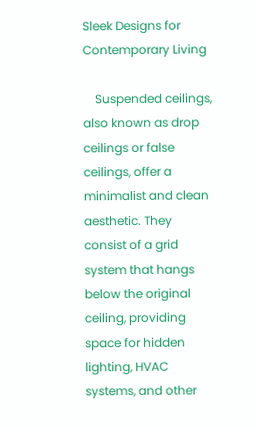Sleek Designs for Contemporary Living

    Suspended ceilings, also known as drop ceilings or false ceilings, offer a minimalist and clean aesthetic. They consist of a grid system that hangs below the original ceiling, providing space for hidden lighting, HVAC systems, and other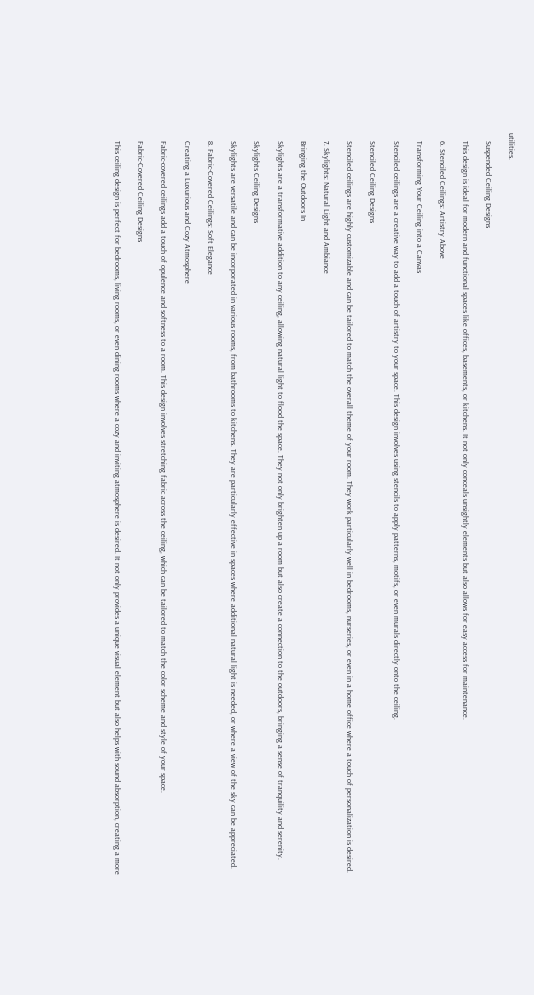utilities.

    Suspended Ceiling Designs

    This design is ideal for modern and functional spaces like offices, basements, or kitchens. It not only conceals unsightly elements but also allows for easy access for maintenance.

    6. Stenciled Ceilings: Artistry Above

    Transforming Your Ceiling into a Canvas

    Stenciled ceilings are a creative way to add a touch of artistry to your space. This design involves using stencils to apply patterns, motifs, or even murals directly onto the ceiling.

    Stenciled Ceiling Designs

    Stenciled ceilings are highly customizable and can be tailored to match the overall theme of your room. They work particularly well in bedrooms, nurseries, or even in a home office where a touch of personalization is desired.

    7. Skylights: Natural Light and Ambiance

    Bringing the Outdoors In

    Skylights are a transformative addition to any ceiling, allowing natural light to flood the space. They not only brighten up a room but also create a connection to the outdoors, bringing a sense of tranquility and serenity.

    Skylights Ceiling Designs

    Skylights are versatile and can be incorporated in various rooms, from bathrooms to kitchens. They are particularly effective in spaces where additional natural light is needed, or where a view of the sky can be appreciated.

    8. Fabric-Covered Ceilings: Soft Elegance

    Creating a Luxurious and Cozy Atmosphere

    Fabric-covered ceilings add a touch of opulence and softness to a room. This design involves stretching fabric across the ceiling, which can be tailored to match the color scheme and style of your space.

    Fabric-Covered Ceiling Designs

    This ceiling design is perfect for bedrooms, living rooms, or even dining rooms where a cozy and inviting atmosphere is desired. It not only provides a unique visual element but also helps with sound absorption, creating a more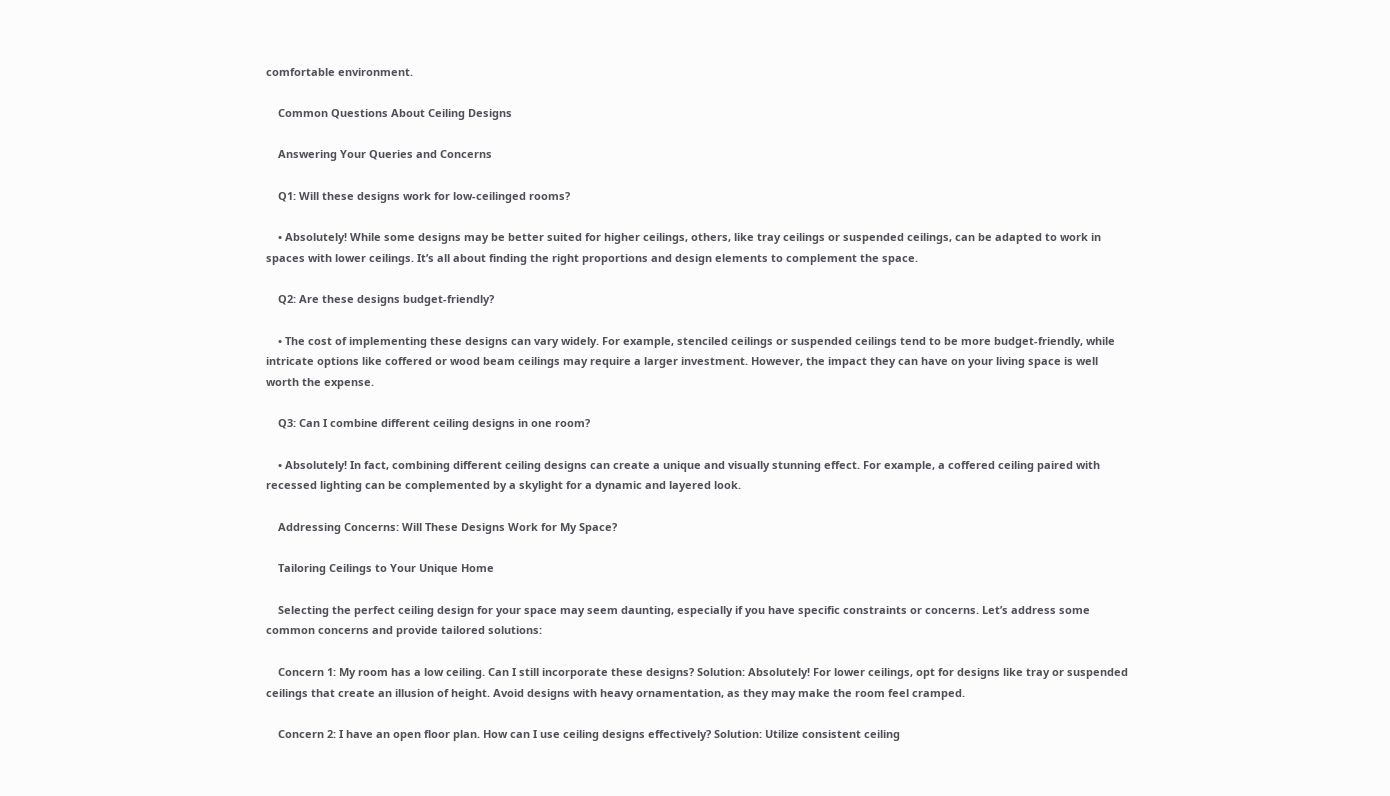comfortable environment.

    Common Questions About Ceiling Designs

    Answering Your Queries and Concerns

    Q1: Will these designs work for low-ceilinged rooms?

    • Absolutely! While some designs may be better suited for higher ceilings, others, like tray ceilings or suspended ceilings, can be adapted to work in spaces with lower ceilings. It’s all about finding the right proportions and design elements to complement the space.

    Q2: Are these designs budget-friendly?

    • The cost of implementing these designs can vary widely. For example, stenciled ceilings or suspended ceilings tend to be more budget-friendly, while intricate options like coffered or wood beam ceilings may require a larger investment. However, the impact they can have on your living space is well worth the expense.

    Q3: Can I combine different ceiling designs in one room?

    • Absolutely! In fact, combining different ceiling designs can create a unique and visually stunning effect. For example, a coffered ceiling paired with recessed lighting can be complemented by a skylight for a dynamic and layered look.

    Addressing Concerns: Will These Designs Work for My Space?

    Tailoring Ceilings to Your Unique Home

    Selecting the perfect ceiling design for your space may seem daunting, especially if you have specific constraints or concerns. Let’s address some common concerns and provide tailored solutions:

    Concern 1: My room has a low ceiling. Can I still incorporate these designs? Solution: Absolutely! For lower ceilings, opt for designs like tray or suspended ceilings that create an illusion of height. Avoid designs with heavy ornamentation, as they may make the room feel cramped.

    Concern 2: I have an open floor plan. How can I use ceiling designs effectively? Solution: Utilize consistent ceiling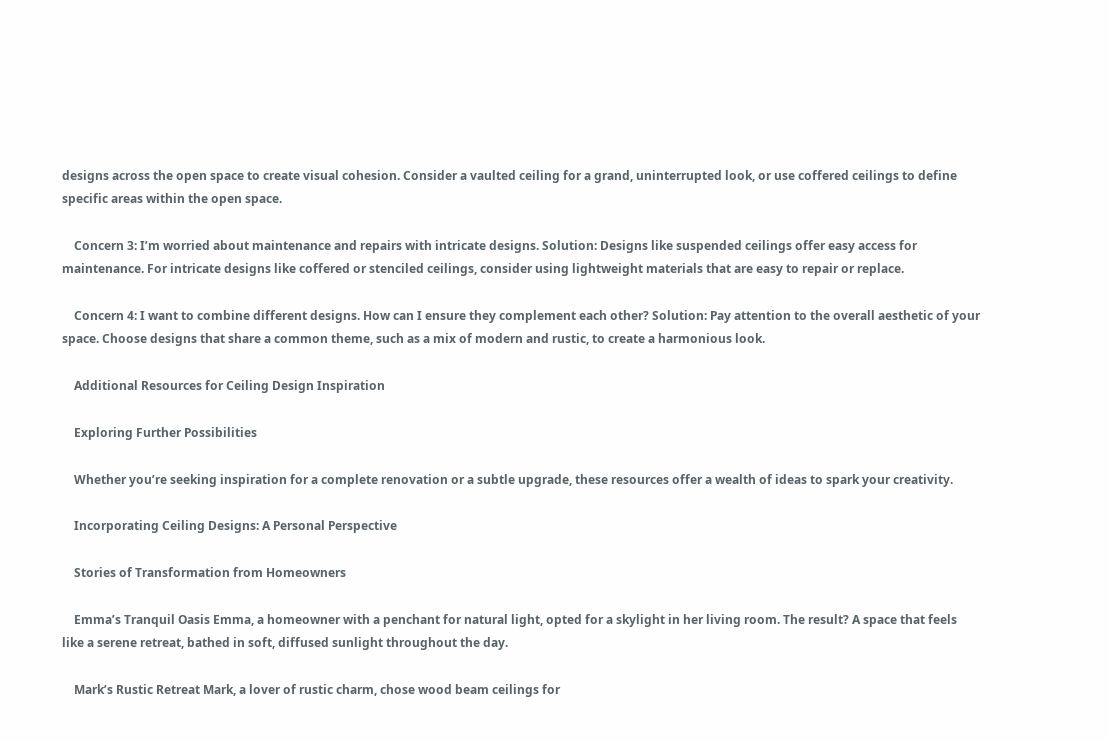designs across the open space to create visual cohesion. Consider a vaulted ceiling for a grand, uninterrupted look, or use coffered ceilings to define specific areas within the open space.

    Concern 3: I’m worried about maintenance and repairs with intricate designs. Solution: Designs like suspended ceilings offer easy access for maintenance. For intricate designs like coffered or stenciled ceilings, consider using lightweight materials that are easy to repair or replace.

    Concern 4: I want to combine different designs. How can I ensure they complement each other? Solution: Pay attention to the overall aesthetic of your space. Choose designs that share a common theme, such as a mix of modern and rustic, to create a harmonious look.

    Additional Resources for Ceiling Design Inspiration

    Exploring Further Possibilities

    Whether you’re seeking inspiration for a complete renovation or a subtle upgrade, these resources offer a wealth of ideas to spark your creativity.

    Incorporating Ceiling Designs: A Personal Perspective

    Stories of Transformation from Homeowners

    Emma’s Tranquil Oasis Emma, a homeowner with a penchant for natural light, opted for a skylight in her living room. The result? A space that feels like a serene retreat, bathed in soft, diffused sunlight throughout the day.

    Mark’s Rustic Retreat Mark, a lover of rustic charm, chose wood beam ceilings for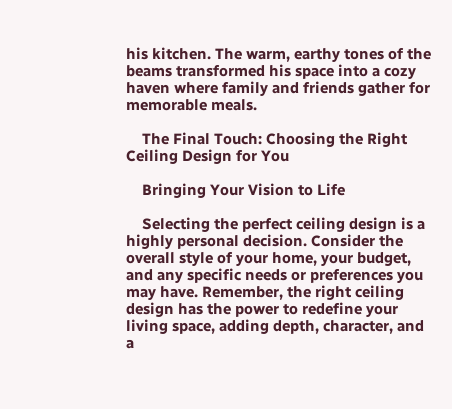his kitchen. The warm, earthy tones of the beams transformed his space into a cozy haven where family and friends gather for memorable meals.

    The Final Touch: Choosing the Right Ceiling Design for You

    Bringing Your Vision to Life

    Selecting the perfect ceiling design is a highly personal decision. Consider the overall style of your home, your budget, and any specific needs or preferences you may have. Remember, the right ceiling design has the power to redefine your living space, adding depth, character, and a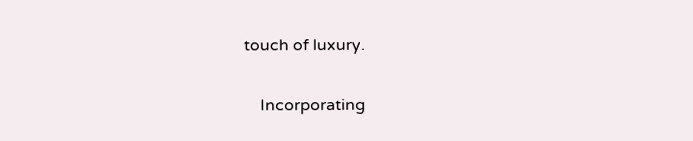touch of luxury.

    Incorporating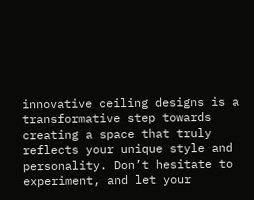innovative ceiling designs is a transformative step towards creating a space that truly reflects your unique style and personality. Don’t hesitate to experiment, and let your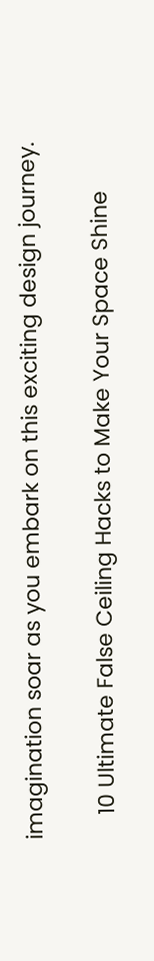imagination soar as you embark on this exciting design journey.

    10 Ultimate False Ceiling Hacks to Make Your Space Shine